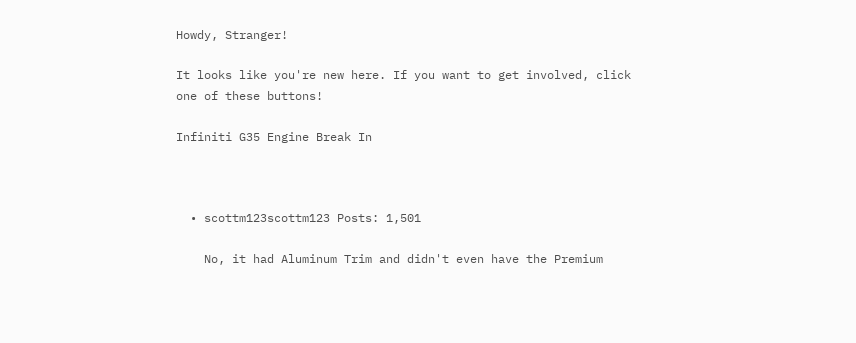Howdy, Stranger!

It looks like you're new here. If you want to get involved, click one of these buttons!

Infiniti G35 Engine Break In



  • scottm123scottm123 Posts: 1,501

    No, it had Aluminum Trim and didn't even have the Premium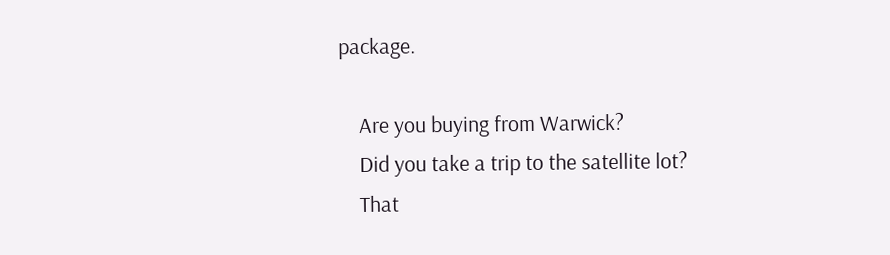package.

    Are you buying from Warwick?
    Did you take a trip to the satellite lot?
    That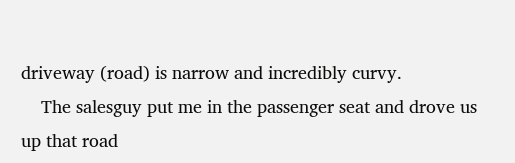driveway (road) is narrow and incredibly curvy.
    The salesguy put me in the passenger seat and drove us up that road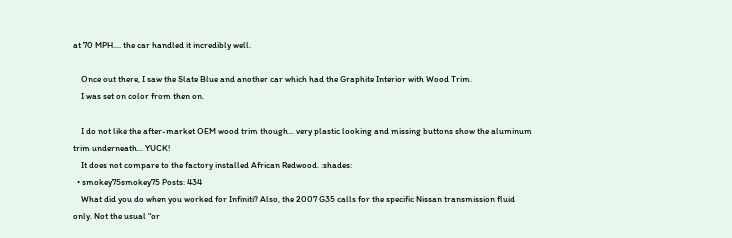at 70 MPH.... the car handled it incredibly well.

    Once out there, I saw the Slate Blue and another car which had the Graphite Interior with Wood Trim.
    I was set on color from then on.

    I do not like the after-market OEM wood trim though... very plastic looking and missing buttons show the aluminum trim underneath... YUCK!
    It does not compare to the factory installed African Redwood. :shades:
  • smokey75smokey75 Posts: 434
    What did you do when you worked for Infiniti? Also, the 2007 G35 calls for the specific Nissan transmission fluid only. Not the usual "or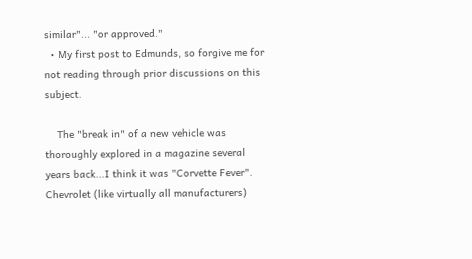similar"... "or approved."
  • My first post to Edmunds, so forgive me for not reading through prior discussions on this subject.

    The "break in" of a new vehicle was thoroughly explored in a magazine several years back...I think it was "Corvette Fever". Chevrolet (like virtually all manufacturers)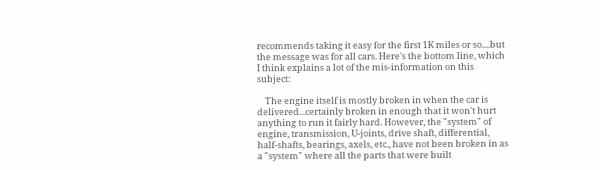recommends taking it easy for the first 1K miles or so....but the message was for all cars. Here's the bottom line, which I think explains a lot of the mis-information on this subject:

    The engine itself is mostly broken in when the car is delivered...certainly broken in enough that it won't hurt anything to run it fairly hard. However, the "system" of engine, transmission, U-joints, drive shaft, differential, half-shafts, bearings, axels, etc., have not been broken in as a "system" where all the parts that were built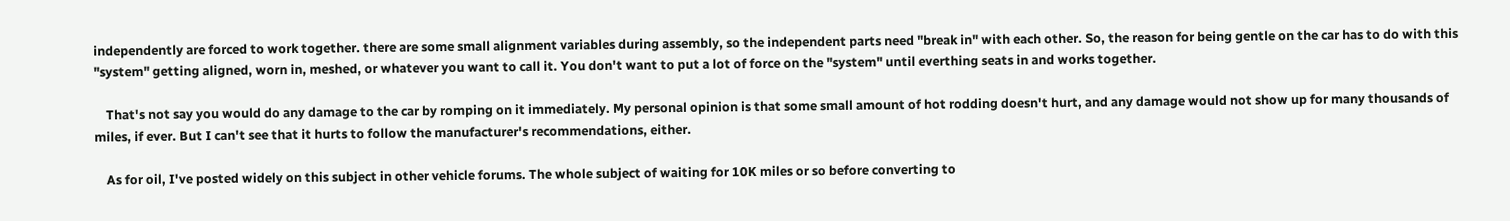independently are forced to work together. there are some small alignment variables during assembly, so the independent parts need "break in" with each other. So, the reason for being gentle on the car has to do with this "system" getting aligned, worn in, meshed, or whatever you want to call it. You don't want to put a lot of force on the "system" until everthing seats in and works together.

    That's not say you would do any damage to the car by romping on it immediately. My personal opinion is that some small amount of hot rodding doesn't hurt, and any damage would not show up for many thousands of miles, if ever. But I can't see that it hurts to follow the manufacturer's recommendations, either.

    As for oil, I've posted widely on this subject in other vehicle forums. The whole subject of waiting for 10K miles or so before converting to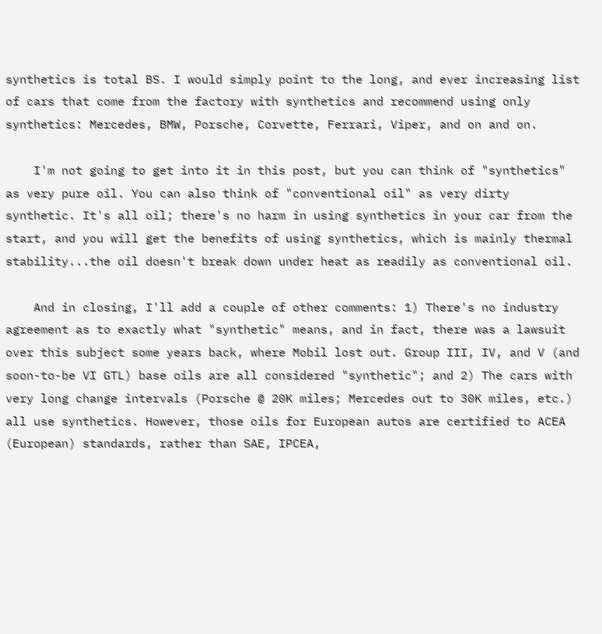synthetics is total BS. I would simply point to the long, and ever increasing list of cars that come from the factory with synthetics and recommend using only synthetics: Mercedes, BMW, Porsche, Corvette, Ferrari, Viper, and on and on.

    I'm not going to get into it in this post, but you can think of "synthetics" as very pure oil. You can also think of "conventional oil" as very dirty synthetic. It's all oil; there's no harm in using synthetics in your car from the start, and you will get the benefits of using synthetics, which is mainly thermal stability...the oil doesn't break down under heat as readily as conventional oil.

    And in closing, I'll add a couple of other comments: 1) There's no industry agreement as to exactly what "synthetic" means, and in fact, there was a lawsuit over this subject some years back, where Mobil lost out. Group III, IV, and V (and soon-to-be VI GTL) base oils are all considered "synthetic"; and 2) The cars with very long change intervals (Porsche @ 20K miles; Mercedes out to 30K miles, etc.) all use synthetics. However, those oils for European autos are certified to ACEA (European) standards, rather than SAE, IPCEA,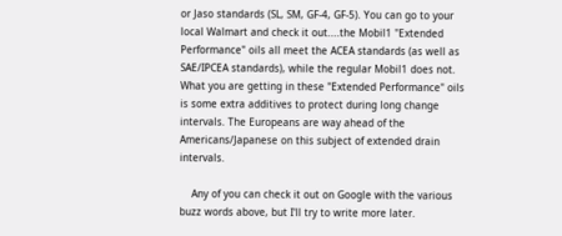or Jaso standards (SL, SM, GF-4, GF-5). You can go to your local Walmart and check it out....the Mobil1 "Extended Performance" oils all meet the ACEA standards (as well as SAE/IPCEA standards), while the regular Mobil1 does not. What you are getting in these "Extended Performance" oils is some extra additives to protect during long change intervals. The Europeans are way ahead of the Americans/Japanese on this subject of extended drain intervals.

    Any of you can check it out on Google with the various buzz words above, but I'll try to write more later.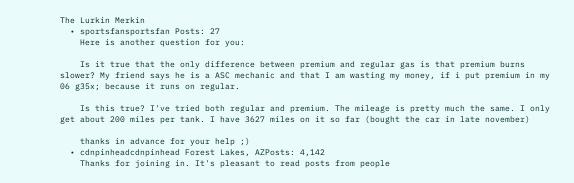The Lurkin Merkin
  • sportsfansportsfan Posts: 27
    Here is another question for you:

    Is it true that the only difference between premium and regular gas is that premium burns slower? My friend says he is a ASC mechanic and that I am wasting my money, if i put premium in my 06 g35x; because it runs on regular.

    Is this true? I've tried both regular and premium. The mileage is pretty much the same. I only get about 200 miles per tank. I have 3627 miles on it so far (bought the car in late november)

    thanks in advance for your help ;)
  • cdnpinheadcdnpinhead Forest Lakes, AZPosts: 4,142
    Thanks for joining in. It's pleasant to read posts from people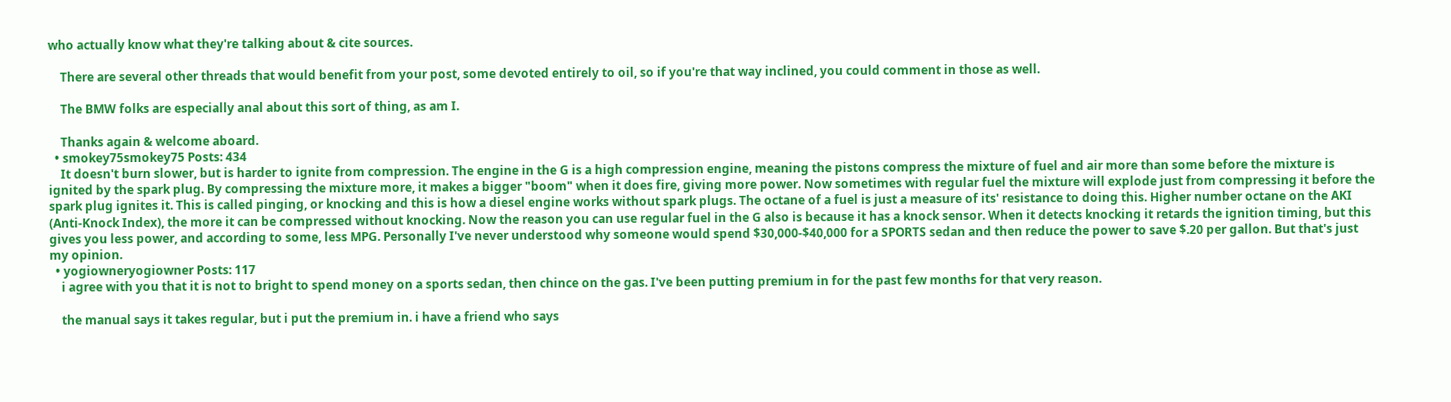who actually know what they're talking about & cite sources.

    There are several other threads that would benefit from your post, some devoted entirely to oil, so if you're that way inclined, you could comment in those as well.

    The BMW folks are especially anal about this sort of thing, as am I.

    Thanks again & welcome aboard.
  • smokey75smokey75 Posts: 434
    It doesn't burn slower, but is harder to ignite from compression. The engine in the G is a high compression engine, meaning the pistons compress the mixture of fuel and air more than some before the mixture is ignited by the spark plug. By compressing the mixture more, it makes a bigger "boom" when it does fire, giving more power. Now sometimes with regular fuel the mixture will explode just from compressing it before the spark plug ignites it. This is called pinging, or knocking and this is how a diesel engine works without spark plugs. The octane of a fuel is just a measure of its' resistance to doing this. Higher number octane on the AKI (Anti-Knock Index), the more it can be compressed without knocking. Now the reason you can use regular fuel in the G also is because it has a knock sensor. When it detects knocking it retards the ignition timing, but this gives you less power, and according to some, less MPG. Personally I've never understood why someone would spend $30,000-$40,000 for a SPORTS sedan and then reduce the power to save $.20 per gallon. But that's just my opinion.
  • yogiowneryogiowner Posts: 117
    i agree with you that it is not to bright to spend money on a sports sedan, then chince on the gas. I've been putting premium in for the past few months for that very reason.

    the manual says it takes regular, but i put the premium in. i have a friend who says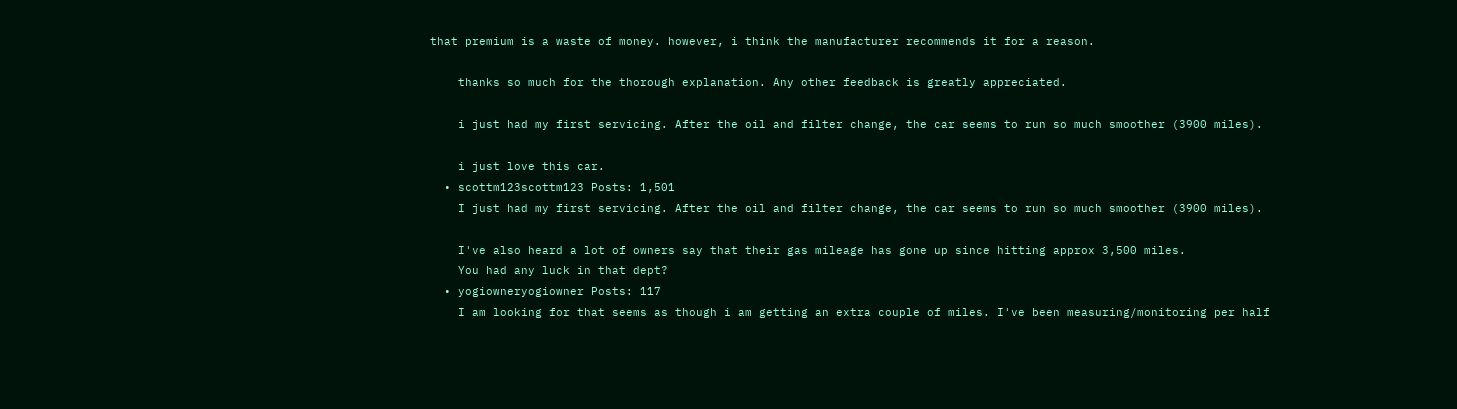that premium is a waste of money. however, i think the manufacturer recommends it for a reason.

    thanks so much for the thorough explanation. Any other feedback is greatly appreciated.

    i just had my first servicing. After the oil and filter change, the car seems to run so much smoother (3900 miles).

    i just love this car.
  • scottm123scottm123 Posts: 1,501
    I just had my first servicing. After the oil and filter change, the car seems to run so much smoother (3900 miles).

    I've also heard a lot of owners say that their gas mileage has gone up since hitting approx 3,500 miles.
    You had any luck in that dept?
  • yogiowneryogiowner Posts: 117
    I am looking for that seems as though i am getting an extra couple of miles. I've been measuring/monitoring per half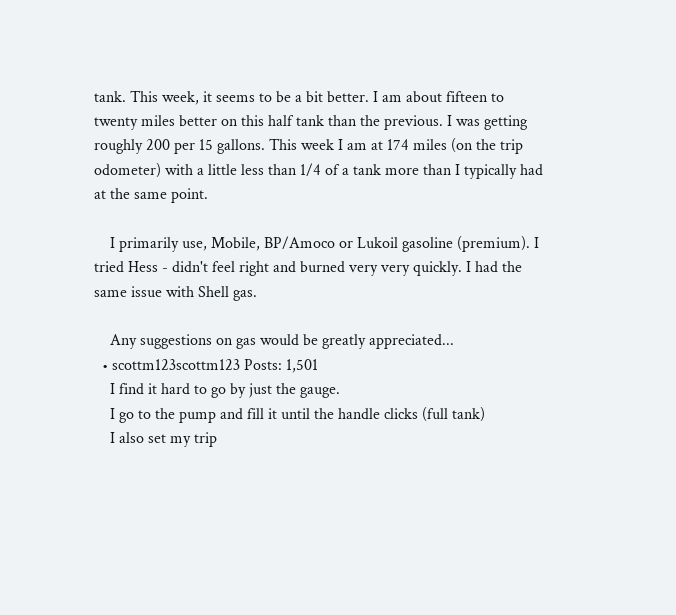tank. This week, it seems to be a bit better. I am about fifteen to twenty miles better on this half tank than the previous. I was getting roughly 200 per 15 gallons. This week I am at 174 miles (on the trip odometer) with a little less than 1/4 of a tank more than I typically had at the same point.

    I primarily use, Mobile, BP/Amoco or Lukoil gasoline (premium). I tried Hess - didn't feel right and burned very very quickly. I had the same issue with Shell gas.

    Any suggestions on gas would be greatly appreciated...
  • scottm123scottm123 Posts: 1,501
    I find it hard to go by just the gauge.
    I go to the pump and fill it until the handle clicks (full tank)
    I also set my trip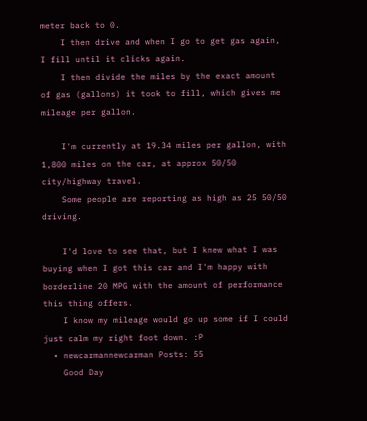meter back to 0.
    I then drive and when I go to get gas again, I fill until it clicks again.
    I then divide the miles by the exact amount of gas (gallons) it took to fill, which gives me mileage per gallon.

    I'm currently at 19.34 miles per gallon, with 1,800 miles on the car, at approx 50/50 city/highway travel.
    Some people are reporting as high as 25 50/50 driving.

    I'd love to see that, but I knew what I was buying when I got this car and I'm happy with borderline 20 MPG with the amount of performance this thing offers.
    I know my mileage would go up some if I could just calm my right foot down. :P
  • newcarmannewcarman Posts: 55
    Good Day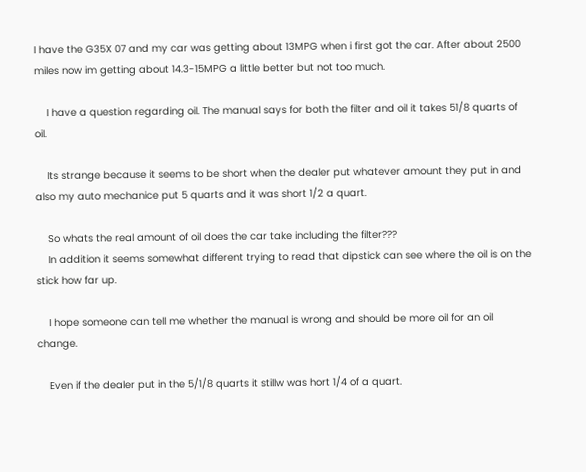I have the G35X 07 and my car was getting about 13MPG when i first got the car. After about 2500 miles now im getting about 14.3-15MPG a little better but not too much.

    I have a question regarding oil. The manual says for both the filter and oil it takes 51/8 quarts of oil.

    Its strange because it seems to be short when the dealer put whatever amount they put in and also my auto mechanice put 5 quarts and it was short 1/2 a quart.

    So whats the real amount of oil does the car take including the filter???
    In addition it seems somewhat different trying to read that dipstick can see where the oil is on the stick how far up.

    I hope someone can tell me whether the manual is wrong and should be more oil for an oil change.

    Even if the dealer put in the 5/1/8 quarts it stillw was hort 1/4 of a quart.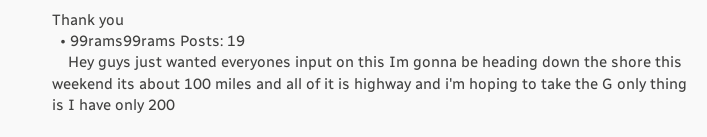Thank you
  • 99rams99rams Posts: 19
    Hey guys just wanted everyones input on this Im gonna be heading down the shore this weekend its about 100 miles and all of it is highway and i'm hoping to take the G only thing is I have only 200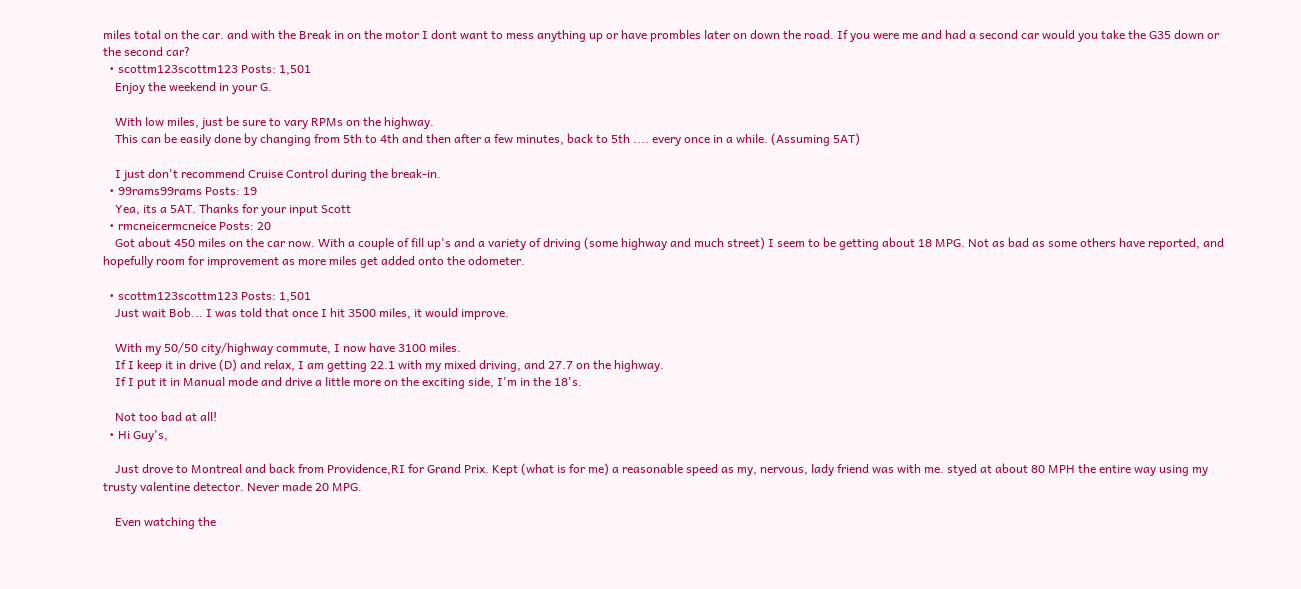miles total on the car. and with the Break in on the motor I dont want to mess anything up or have prombles later on down the road. If you were me and had a second car would you take the G35 down or the second car?
  • scottm123scottm123 Posts: 1,501
    Enjoy the weekend in your G.

    With low miles, just be sure to vary RPMs on the highway.
    This can be easily done by changing from 5th to 4th and then after a few minutes, back to 5th .... every once in a while. (Assuming 5AT)

    I just don't recommend Cruise Control during the break-in.
  • 99rams99rams Posts: 19
    Yea, its a 5AT. Thanks for your input Scott
  • rmcneicermcneice Posts: 20
    Got about 450 miles on the car now. With a couple of fill up's and a variety of driving (some highway and much street) I seem to be getting about 18 MPG. Not as bad as some others have reported, and hopefully room for improvement as more miles get added onto the odometer.

  • scottm123scottm123 Posts: 1,501
    Just wait Bob... I was told that once I hit 3500 miles, it would improve.

    With my 50/50 city/highway commute, I now have 3100 miles.
    If I keep it in drive (D) and relax, I am getting 22.1 with my mixed driving, and 27.7 on the highway.
    If I put it in Manual mode and drive a little more on the exciting side, I'm in the 18's.

    Not too bad at all!
  • Hi Guy's,

    Just drove to Montreal and back from Providence,RI for Grand Prix. Kept (what is for me) a reasonable speed as my, nervous, lady friend was with me. styed at about 80 MPH the entire way using my trusty valentine detector. Never made 20 MPG.

    Even watching the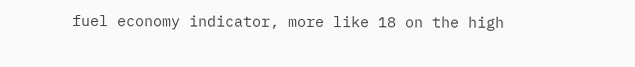fuel economy indicator, more like 18 on the high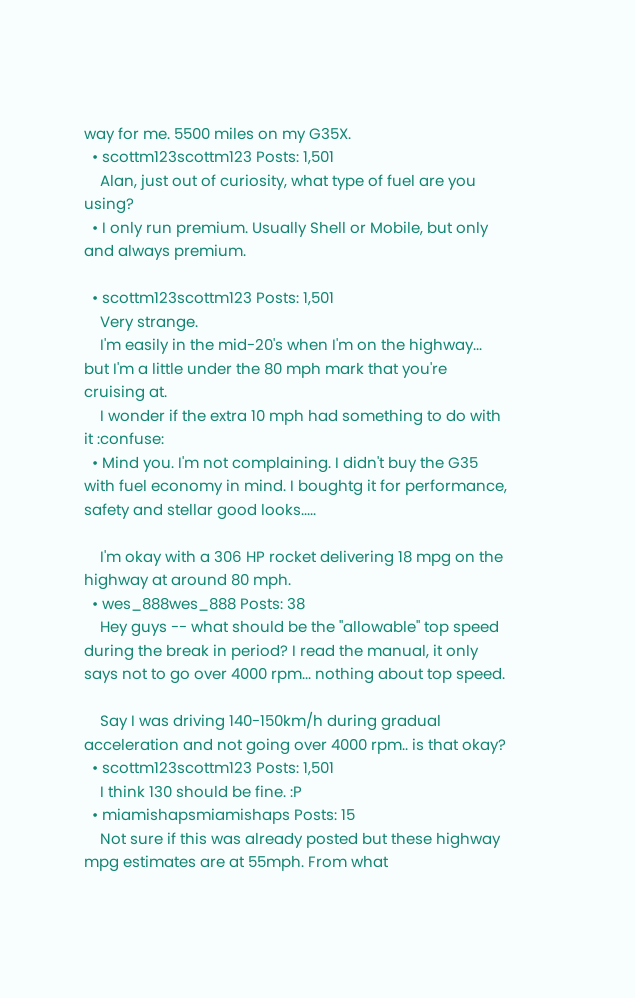way for me. 5500 miles on my G35X.
  • scottm123scottm123 Posts: 1,501
    Alan, just out of curiosity, what type of fuel are you using?
  • I only run premium. Usually Shell or Mobile, but only and always premium.

  • scottm123scottm123 Posts: 1,501
    Very strange.
    I'm easily in the mid-20's when I'm on the highway... but I'm a little under the 80 mph mark that you're cruising at.
    I wonder if the extra 10 mph had something to do with it :confuse:
  • Mind you. I'm not complaining. I didn't buy the G35 with fuel economy in mind. I boughtg it for performance, safety and stellar good looks.....

    I'm okay with a 306 HP rocket delivering 18 mpg on the highway at around 80 mph.
  • wes_888wes_888 Posts: 38
    Hey guys -- what should be the "allowable" top speed during the break in period? I read the manual, it only says not to go over 4000 rpm... nothing about top speed.

    Say I was driving 140-150km/h during gradual acceleration and not going over 4000 rpm.. is that okay?
  • scottm123scottm123 Posts: 1,501
    I think 130 should be fine. :P
  • miamishapsmiamishaps Posts: 15
    Not sure if this was already posted but these highway mpg estimates are at 55mph. From what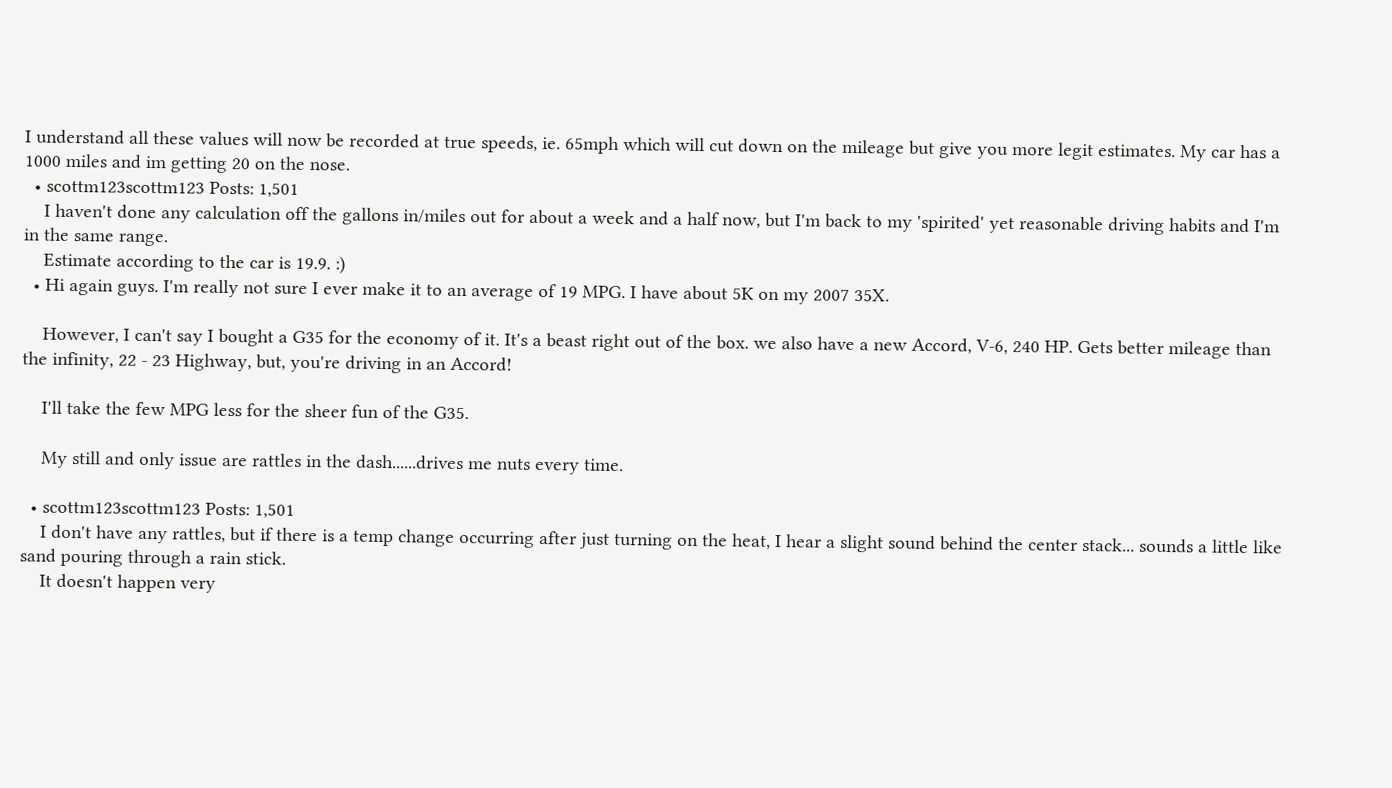I understand all these values will now be recorded at true speeds, ie. 65mph which will cut down on the mileage but give you more legit estimates. My car has a 1000 miles and im getting 20 on the nose.
  • scottm123scottm123 Posts: 1,501
    I haven't done any calculation off the gallons in/miles out for about a week and a half now, but I'm back to my 'spirited' yet reasonable driving habits and I'm in the same range.
    Estimate according to the car is 19.9. :)
  • Hi again guys. I'm really not sure I ever make it to an average of 19 MPG. I have about 5K on my 2007 35X.

    However, I can't say I bought a G35 for the economy of it. It's a beast right out of the box. we also have a new Accord, V-6, 240 HP. Gets better mileage than the infinity, 22 - 23 Highway, but, you're driving in an Accord!

    I'll take the few MPG less for the sheer fun of the G35.

    My still and only issue are rattles in the dash......drives me nuts every time.

  • scottm123scottm123 Posts: 1,501
    I don't have any rattles, but if there is a temp change occurring after just turning on the heat, I hear a slight sound behind the center stack... sounds a little like sand pouring through a rain stick.
    It doesn't happen very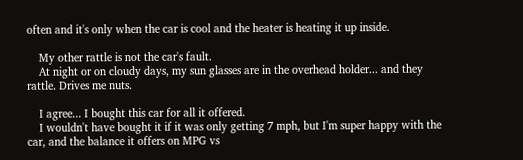often and it's only when the car is cool and the heater is heating it up inside.

    My other rattle is not the car's fault.
    At night or on cloudy days, my sun glasses are in the overhead holder... and they rattle. Drives me nuts.

    I agree... I bought this car for all it offered.
    I wouldn't have bought it if it was only getting 7 mph, but I'm super happy with the car, and the balance it offers on MPG vs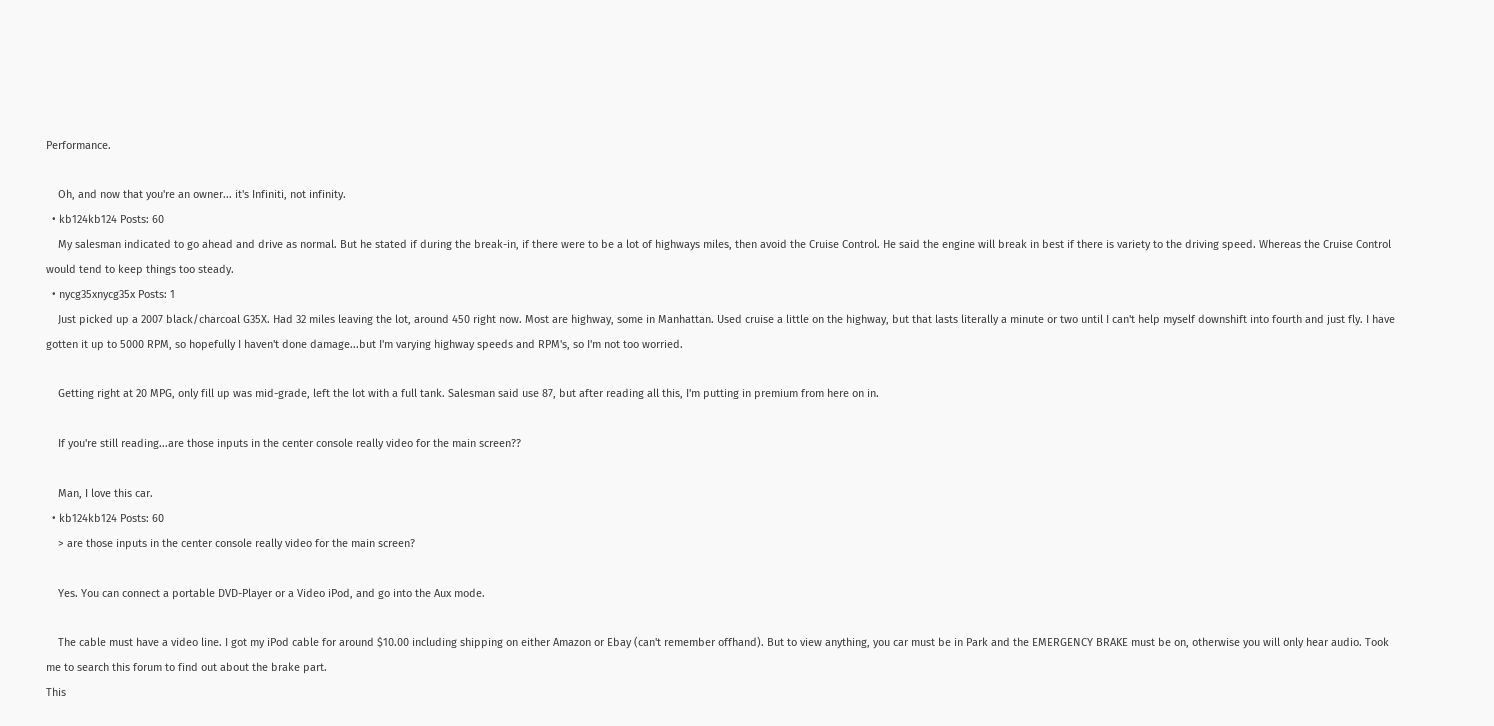Performance.

    Oh, and now that you're an owner... it's Infiniti, not infinity.
  • kb124kb124 Posts: 60
    My salesman indicated to go ahead and drive as normal. But he stated if during the break-in, if there were to be a lot of highways miles, then avoid the Cruise Control. He said the engine will break in best if there is variety to the driving speed. Whereas the Cruise Control would tend to keep things too steady.
  • nycg35xnycg35x Posts: 1
    Just picked up a 2007 black/charcoal G35X. Had 32 miles leaving the lot, around 450 right now. Most are highway, some in Manhattan. Used cruise a little on the highway, but that lasts literally a minute or two until I can't help myself downshift into fourth and just fly. I have gotten it up to 5000 RPM, so hopefully I haven't done damage...but I'm varying highway speeds and RPM's, so I'm not too worried.

    Getting right at 20 MPG, only fill up was mid-grade, left the lot with a full tank. Salesman said use 87, but after reading all this, I'm putting in premium from here on in.

    If you're still reading...are those inputs in the center console really video for the main screen??

    Man, I love this car.
  • kb124kb124 Posts: 60
    > are those inputs in the center console really video for the main screen?

    Yes. You can connect a portable DVD-Player or a Video iPod, and go into the Aux mode.

    The cable must have a video line. I got my iPod cable for around $10.00 including shipping on either Amazon or Ebay (can't remember offhand). But to view anything, you car must be in Park and the EMERGENCY BRAKE must be on, otherwise you will only hear audio. Took me to search this forum to find out about the brake part.
This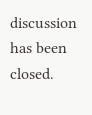discussion has been closed.